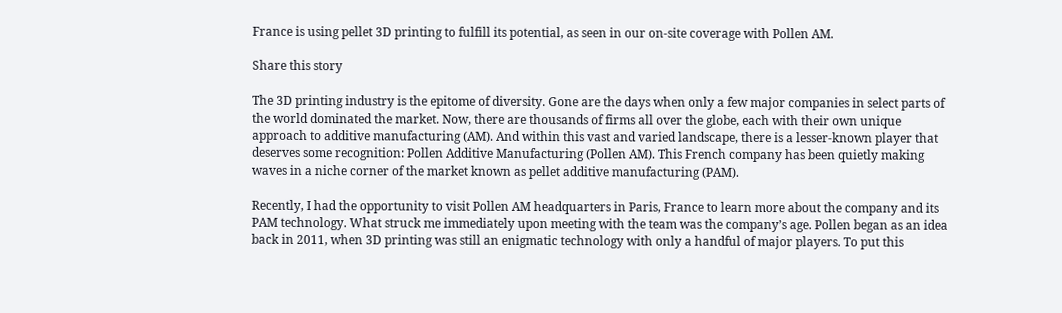France is using pellet 3D printing to fulfill its potential, as seen in our on-site coverage with Pollen AM.

Share this story

The 3D printing industry is the epitome of diversity. Gone are the days when only a few major companies in select parts of the world dominated the market. Now, there are thousands of firms all over the globe, each with their own unique approach to additive manufacturing (AM). And within this vast and varied landscape, there is a lesser-known player that deserves some recognition: Pollen Additive Manufacturing (Pollen AM). This French company has been quietly making waves in a niche corner of the market known as pellet additive manufacturing (PAM).

Recently, I had the opportunity to visit Pollen AM headquarters in Paris, France to learn more about the company and its PAM technology. What struck me immediately upon meeting with the team was the company’s age. Pollen began as an idea back in 2011, when 3D printing was still an enigmatic technology with only a handful of major players. To put this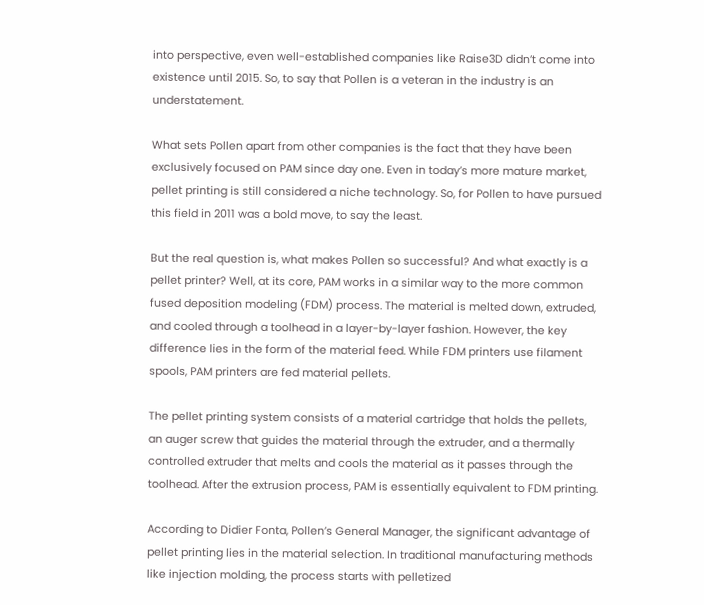into perspective, even well-established companies like Raise3D didn’t come into existence until 2015. So, to say that Pollen is a veteran in the industry is an understatement.

What sets Pollen apart from other companies is the fact that they have been exclusively focused on PAM since day one. Even in today’s more mature market, pellet printing is still considered a niche technology. So, for Pollen to have pursued this field in 2011 was a bold move, to say the least.

But the real question is, what makes Pollen so successful? And what exactly is a pellet printer? Well, at its core, PAM works in a similar way to the more common fused deposition modeling (FDM) process. The material is melted down, extruded, and cooled through a toolhead in a layer-by-layer fashion. However, the key difference lies in the form of the material feed. While FDM printers use filament spools, PAM printers are fed material pellets.

The pellet printing system consists of a material cartridge that holds the pellets, an auger screw that guides the material through the extruder, and a thermally controlled extruder that melts and cools the material as it passes through the toolhead. After the extrusion process, PAM is essentially equivalent to FDM printing.

According to Didier Fonta, Pollen’s General Manager, the significant advantage of pellet printing lies in the material selection. In traditional manufacturing methods like injection molding, the process starts with pelletized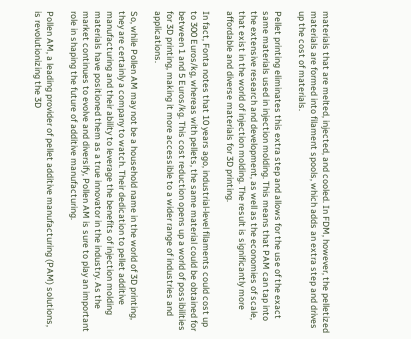materials that are melted, injected, and cooled. In FDM, however, the pelletized materials are formed into filament spools, which adds an extra step and drives up the cost of materials.

Pellet printing eliminates this extra step and allows for the use of the exact same materials used in injection molding. This means that PAM can tap into the extensive research and development, as well as the economies of scale, that exist in the world of injection molding. The result is significantly more affordable and diverse materials for 3D printing.

In fact, Fonta notes that 10 years ago, industrial-level filaments could cost up to 300 Euros/kg, whereas with pellets, the same material could be obtained for between 1 and 5 Euros/kg. This cost reduction opens up a world of possibilities for 3D printing, making it more accessible to a wider range of industries and applications.

So, while Pollen AM may not be a household name in the world of 3D printing, they are certainly a company to watch. Their dedication to pellet additive manufacturing and their ability to leverage the benefits of injection molding materials have positioned them as a true innovator in the industry. As the market continues to evolve and diversify, Pollen AM is sure to play an important role in shaping the future of additive manufacturing.

Pollen AM, a leading provider of pellet additive manufacturing (PAM) solutions, is revolutionizing the 3D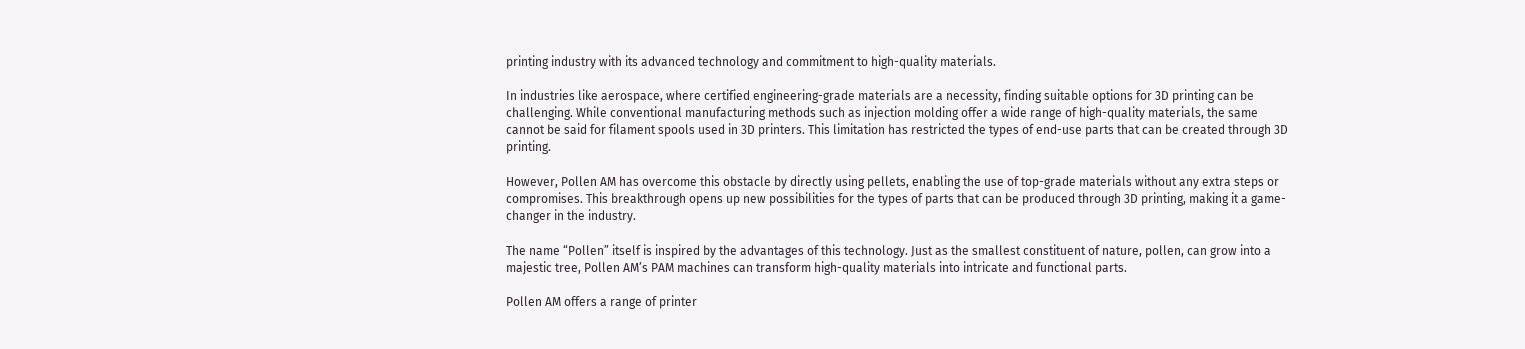printing industry with its advanced technology and commitment to high-quality materials.

In industries like aerospace, where certified engineering-grade materials are a necessity, finding suitable options for 3D printing can be challenging. While conventional manufacturing methods such as injection molding offer a wide range of high-quality materials, the same cannot be said for filament spools used in 3D printers. This limitation has restricted the types of end-use parts that can be created through 3D printing.

However, Pollen AM has overcome this obstacle by directly using pellets, enabling the use of top-grade materials without any extra steps or compromises. This breakthrough opens up new possibilities for the types of parts that can be produced through 3D printing, making it a game-changer in the industry.

The name “Pollen” itself is inspired by the advantages of this technology. Just as the smallest constituent of nature, pollen, can grow into a majestic tree, Pollen AM’s PAM machines can transform high-quality materials into intricate and functional parts.

Pollen AM offers a range of printer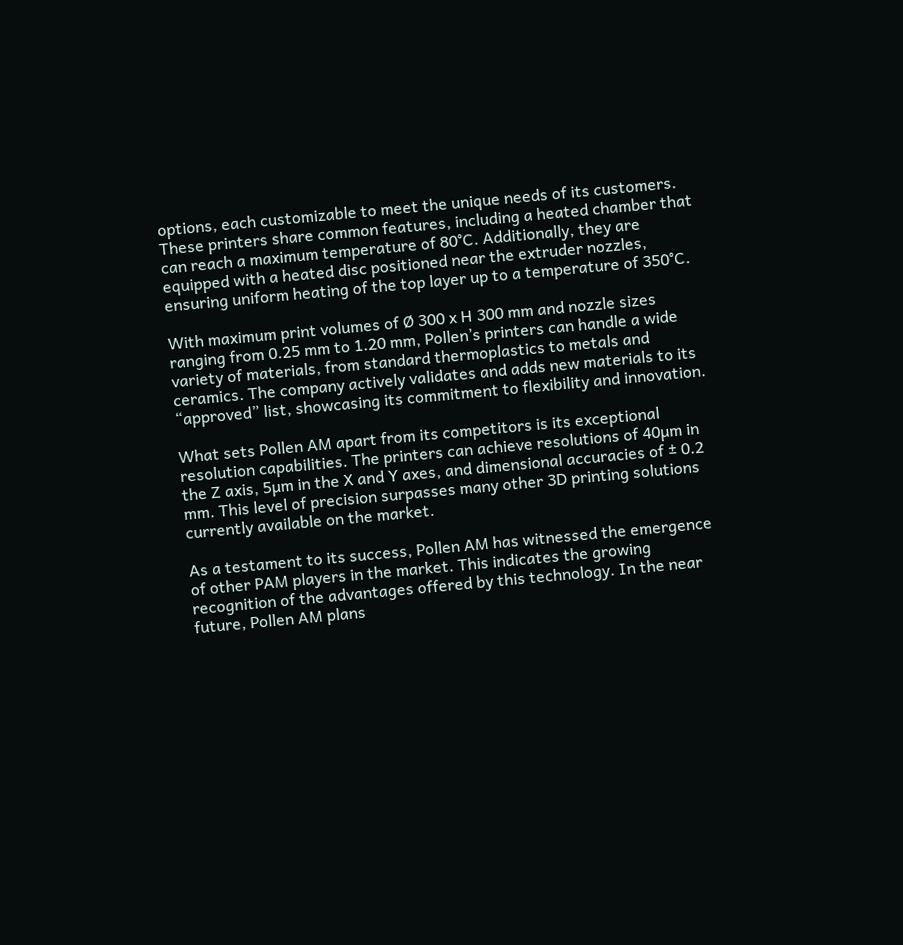options, each customizable to meet the unique needs of its customers. These printers share common features, including a heated chamber that can reach a maximum temperature of 80°C. Additionally, they are equipped with a heated disc positioned near the extruder nozzles, ensuring uniform heating of the top layer up to a temperature of 350°C.

With maximum print volumes of Ø 300 x H 300 mm and nozzle sizes ranging from 0.25 mm to 1.20 mm, Pollen’s printers can handle a wide variety of materials, from standard thermoplastics to metals and ceramics. The company actively validates and adds new materials to its “approved” list, showcasing its commitment to flexibility and innovation.

What sets Pollen AM apart from its competitors is its exceptional resolution capabilities. The printers can achieve resolutions of 40µm in the Z axis, 5µm in the X and Y axes, and dimensional accuracies of ± 0.2 mm. This level of precision surpasses many other 3D printing solutions currently available on the market.

As a testament to its success, Pollen AM has witnessed the emergence of other PAM players in the market. This indicates the growing recognition of the advantages offered by this technology. In the near future, Pollen AM plans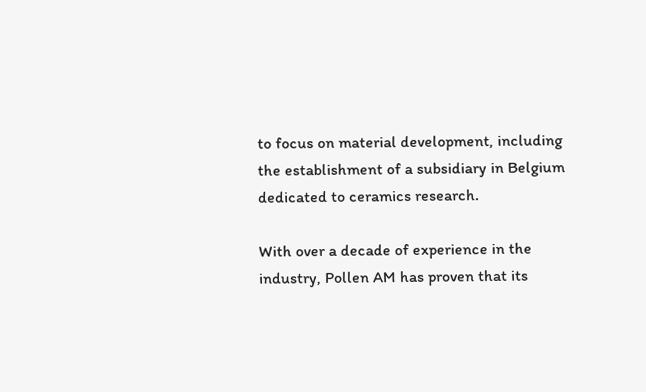to focus on material development, including the establishment of a subsidiary in Belgium dedicated to ceramics research.

With over a decade of experience in the industry, Pollen AM has proven that its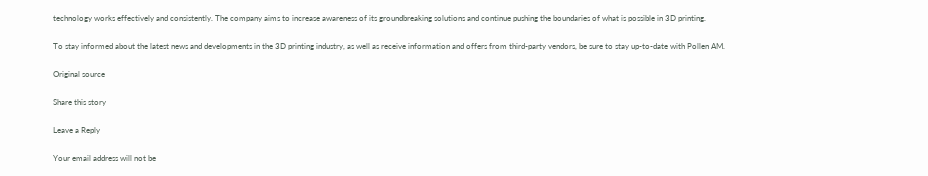technology works effectively and consistently. The company aims to increase awareness of its groundbreaking solutions and continue pushing the boundaries of what is possible in 3D printing.

To stay informed about the latest news and developments in the 3D printing industry, as well as receive information and offers from third-party vendors, be sure to stay up-to-date with Pollen AM.

Original source

Share this story

Leave a Reply

Your email address will not be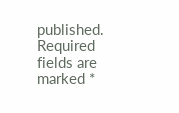published. Required fields are marked *